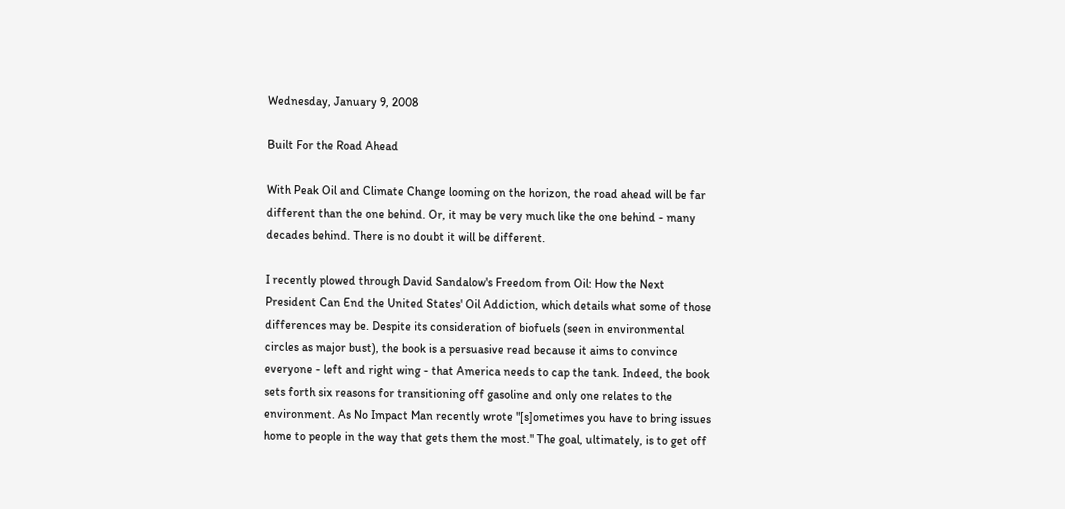Wednesday, January 9, 2008

Built For the Road Ahead

With Peak Oil and Climate Change looming on the horizon, the road ahead will be far different than the one behind. Or, it may be very much like the one behind - many decades behind. There is no doubt it will be different.

I recently plowed through David Sandalow's Freedom from Oil: How the Next President Can End the United States' Oil Addiction, which details what some of those differences may be. Despite its consideration of biofuels (seen in environmental circles as major bust), the book is a persuasive read because it aims to convince everyone - left and right wing - that America needs to cap the tank. Indeed, the book sets forth six reasons for transitioning off gasoline and only one relates to the environment. As No Impact Man recently wrote "[s]ometimes you have to bring issues home to people in the way that gets them the most." The goal, ultimately, is to get off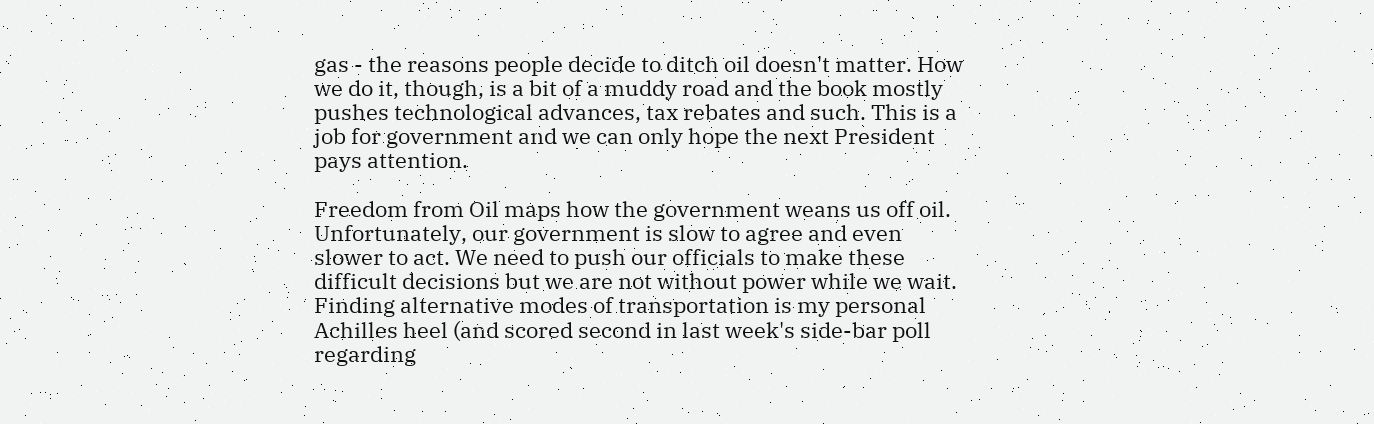gas - the reasons people decide to ditch oil doesn't matter. How we do it, though, is a bit of a muddy road and the book mostly pushes technological advances, tax rebates and such. This is a job for government and we can only hope the next President pays attention.

Freedom from Oil maps how the government weans us off oil. Unfortunately, our government is slow to agree and even slower to act. We need to push our officials to make these difficult decisions but we are not without power while we wait. Finding alternative modes of transportation is my personal Achilles heel (and scored second in last week's side-bar poll regarding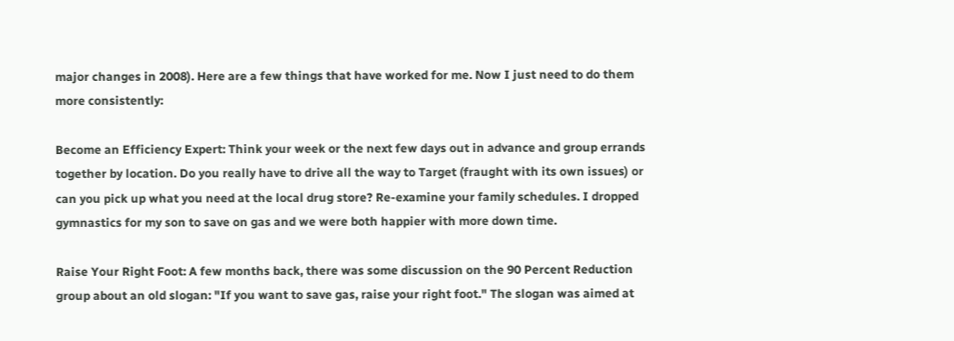major changes in 2008). Here are a few things that have worked for me. Now I just need to do them more consistently:

Become an Efficiency Expert: Think your week or the next few days out in advance and group errands together by location. Do you really have to drive all the way to Target (fraught with its own issues) or can you pick up what you need at the local drug store? Re-examine your family schedules. I dropped gymnastics for my son to save on gas and we were both happier with more down time.

Raise Your Right Foot: A few months back, there was some discussion on the 90 Percent Reduction group about an old slogan: "If you want to save gas, raise your right foot." The slogan was aimed at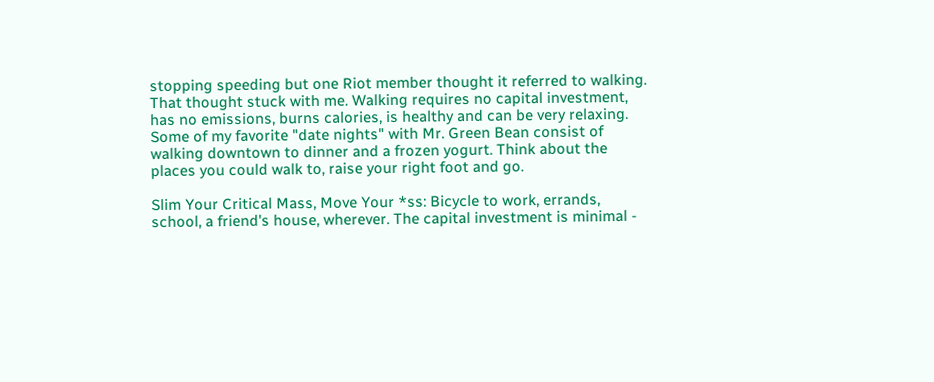stopping speeding but one Riot member thought it referred to walking. That thought stuck with me. Walking requires no capital investment, has no emissions, burns calories, is healthy and can be very relaxing. Some of my favorite "date nights" with Mr. Green Bean consist of walking downtown to dinner and a frozen yogurt. Think about the places you could walk to, raise your right foot and go.

Slim Your Critical Mass, Move Your *ss: Bicycle to work, errands, school, a friend's house, wherever. The capital investment is minimal -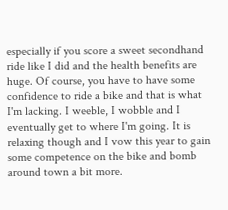especially if you score a sweet secondhand ride like I did and the health benefits are huge. Of course, you have to have some confidence to ride a bike and that is what I'm lacking. I weeble, I wobble and I eventually get to where I'm going. It is relaxing though and I vow this year to gain some competence on the bike and bomb around town a bit more.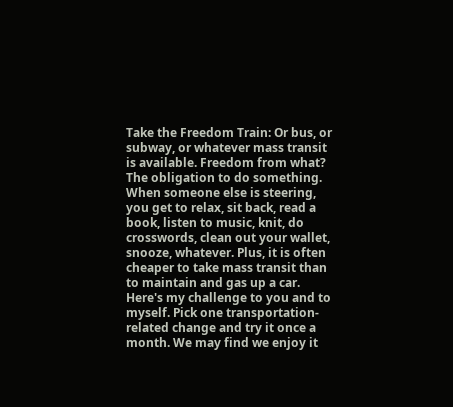Take the Freedom Train: Or bus, or subway, or whatever mass transit is available. Freedom from what? The obligation to do something. When someone else is steering, you get to relax, sit back, read a book, listen to music, knit, do crosswords, clean out your wallet, snooze, whatever. Plus, it is often cheaper to take mass transit than to maintain and gas up a car.
Here's my challenge to you and to myself. Pick one transportation-related change and try it once a month. We may find we enjoy it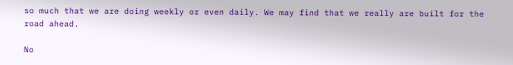so much that we are doing weekly or even daily. We may find that we really are built for the road ahead.

No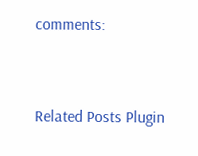comments:


Related Posts Plugin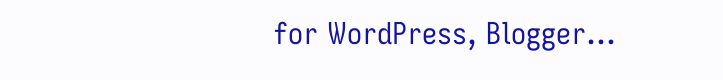for WordPress, Blogger...